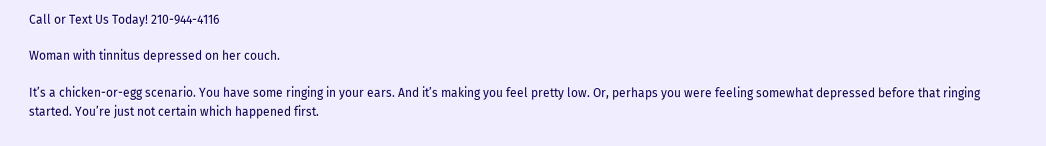Call or Text Us Today! 210-944-4116

Woman with tinnitus depressed on her couch.

It’s a chicken-or-egg scenario. You have some ringing in your ears. And it’s making you feel pretty low. Or, perhaps you were feeling somewhat depressed before that ringing started. You’re just not certain which happened first.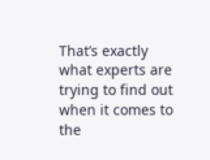That’s exactly what experts are trying to find out when it comes to the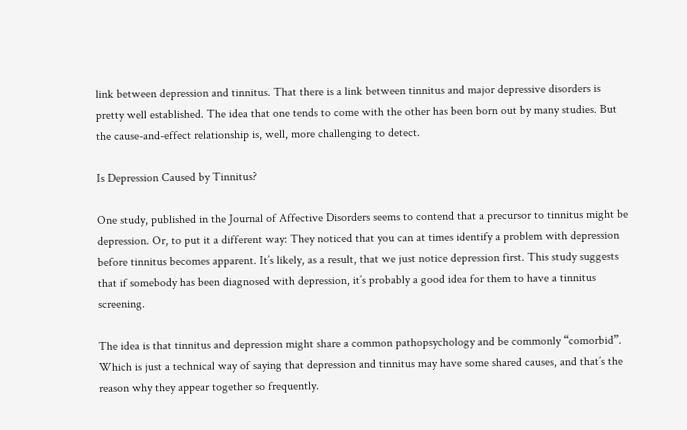link between depression and tinnitus. That there is a link between tinnitus and major depressive disorders is pretty well established. The idea that one tends to come with the other has been born out by many studies. But the cause-and-effect relationship is, well, more challenging to detect.

Is Depression Caused by Tinnitus?

One study, published in the Journal of Affective Disorders seems to contend that a precursor to tinnitus might be depression. Or, to put it a different way: They noticed that you can at times identify a problem with depression before tinnitus becomes apparent. It’s likely, as a result, that we just notice depression first. This study suggests that if somebody has been diagnosed with depression, it’s probably a good idea for them to have a tinnitus screening.

The idea is that tinnitus and depression might share a common pathopsychology and be commonly “comorbid”. Which is just a technical way of saying that depression and tinnitus may have some shared causes, and that’s the reason why they appear together so frequently.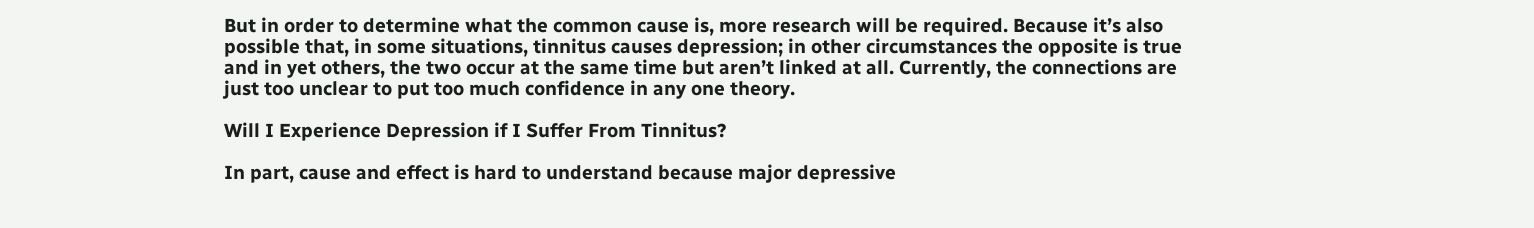But in order to determine what the common cause is, more research will be required. Because it’s also possible that, in some situations, tinnitus causes depression; in other circumstances the opposite is true and in yet others, the two occur at the same time but aren’t linked at all. Currently, the connections are just too unclear to put too much confidence in any one theory.

Will I Experience Depression if I Suffer From Tinnitus?

In part, cause and effect is hard to understand because major depressive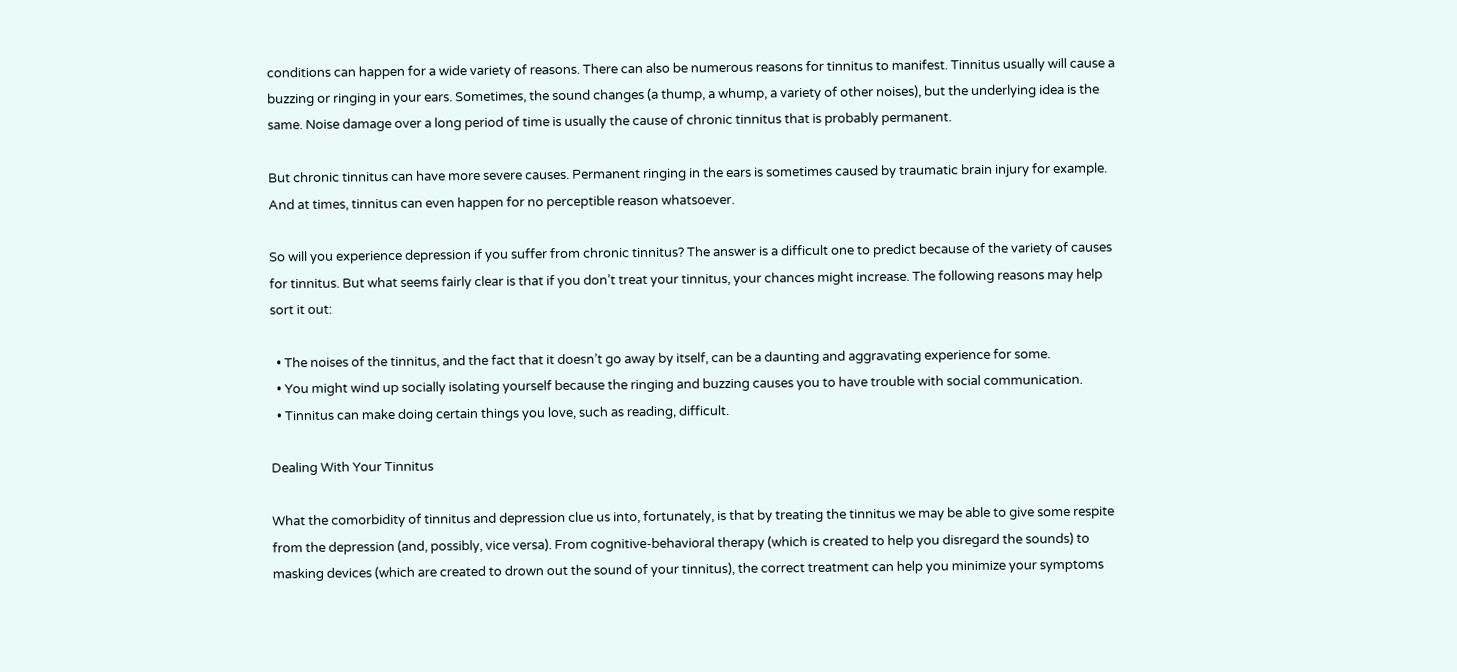conditions can happen for a wide variety of reasons. There can also be numerous reasons for tinnitus to manifest. Tinnitus usually will cause a buzzing or ringing in your ears. Sometimes, the sound changes (a thump, a whump, a variety of other noises), but the underlying idea is the same. Noise damage over a long period of time is usually the cause of chronic tinnitus that is probably permanent.

But chronic tinnitus can have more severe causes. Permanent ringing in the ears is sometimes caused by traumatic brain injury for example. And at times, tinnitus can even happen for no perceptible reason whatsoever.

So will you experience depression if you suffer from chronic tinnitus? The answer is a difficult one to predict because of the variety of causes for tinnitus. But what seems fairly clear is that if you don’t treat your tinnitus, your chances might increase. The following reasons may help sort it out:

  • The noises of the tinnitus, and the fact that it doesn’t go away by itself, can be a daunting and aggravating experience for some.
  • You might wind up socially isolating yourself because the ringing and buzzing causes you to have trouble with social communication.
  • Tinnitus can make doing certain things you love, such as reading, difficult.

Dealing With Your Tinnitus

What the comorbidity of tinnitus and depression clue us into, fortunately, is that by treating the tinnitus we may be able to give some respite from the depression (and, possibly, vice versa). From cognitive-behavioral therapy (which is created to help you disregard the sounds) to masking devices (which are created to drown out the sound of your tinnitus), the correct treatment can help you minimize your symptoms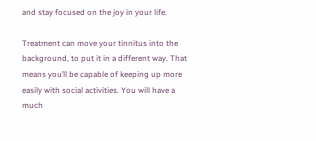and stay focused on the joy in your life.

Treatment can move your tinnitus into the background, to put it in a different way. That means you’ll be capable of keeping up more easily with social activities. You will have a much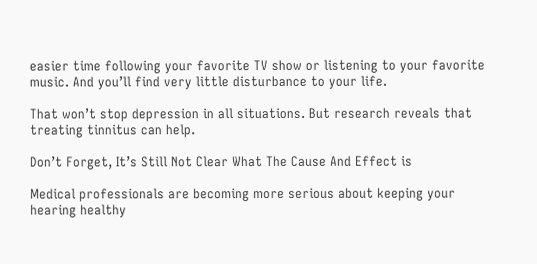easier time following your favorite TV show or listening to your favorite music. And you’ll find very little disturbance to your life.

That won’t stop depression in all situations. But research reveals that treating tinnitus can help.

Don’t Forget, It’s Still Not Clear What The Cause And Effect is

Medical professionals are becoming more serious about keeping your hearing healthy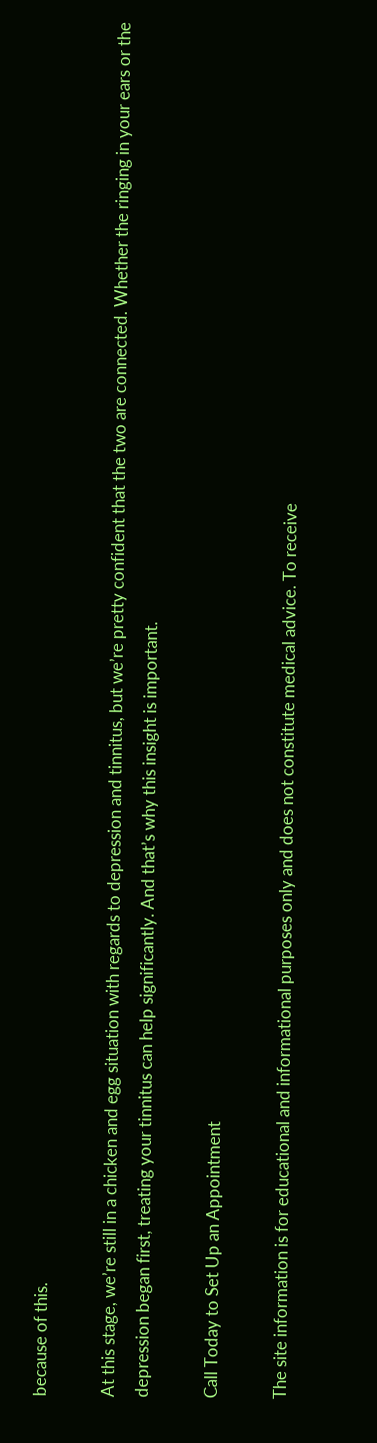because of this.

At this stage, we’re still in a chicken and egg situation with regards to depression and tinnitus, but we’re pretty confident that the two are connected. Whether the ringing in your ears or the depression began first, treating your tinnitus can help significantly. And that’s why this insight is important.

Call Today to Set Up an Appointment

The site information is for educational and informational purposes only and does not constitute medical advice. To receive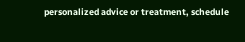personalized advice or treatment, schedule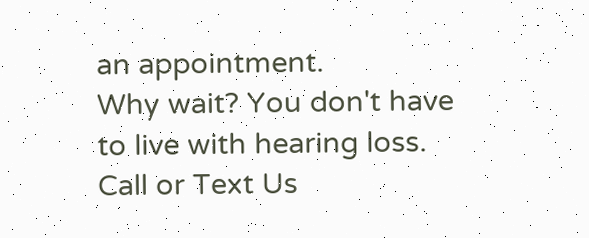an appointment.
Why wait? You don't have to live with hearing loss. Call or Text Us